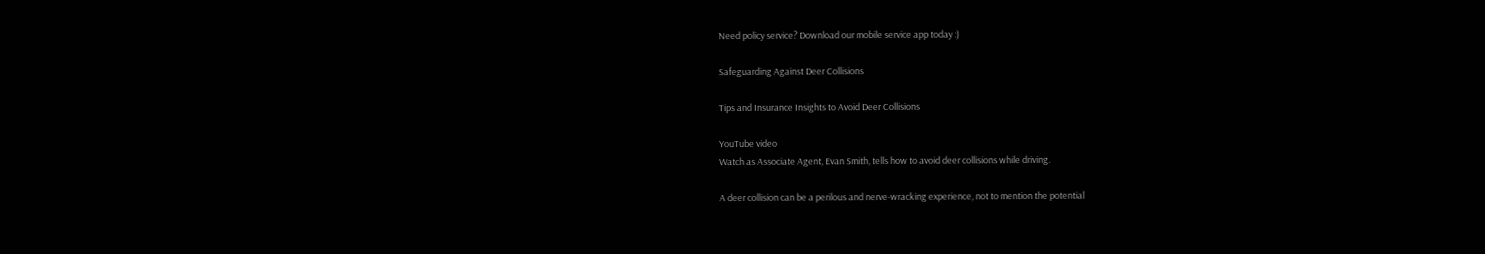Need policy service? Download our mobile service app today :)

Safeguarding Against Deer Collisions

Tips and Insurance Insights to Avoid Deer Collisions

YouTube video
Watch as Associate Agent, Evan Smith, tells how to avoid deer collisions while driving.

A deer collision can be a perilous and nerve-wracking experience, not to mention the potential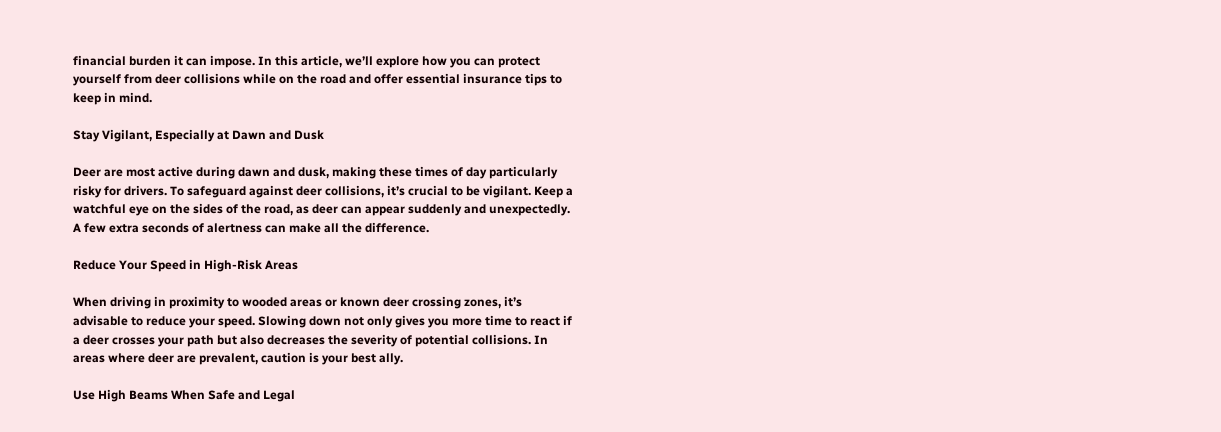financial burden it can impose. In this article, we’ll explore how you can protect yourself from deer collisions while on the road and offer essential insurance tips to keep in mind.

Stay Vigilant, Especially at Dawn and Dusk

Deer are most active during dawn and dusk, making these times of day particularly risky for drivers. To safeguard against deer collisions, it’s crucial to be vigilant. Keep a watchful eye on the sides of the road, as deer can appear suddenly and unexpectedly. A few extra seconds of alertness can make all the difference.

Reduce Your Speed in High-Risk Areas

When driving in proximity to wooded areas or known deer crossing zones, it’s advisable to reduce your speed. Slowing down not only gives you more time to react if a deer crosses your path but also decreases the severity of potential collisions. In areas where deer are prevalent, caution is your best ally.

Use High Beams When Safe and Legal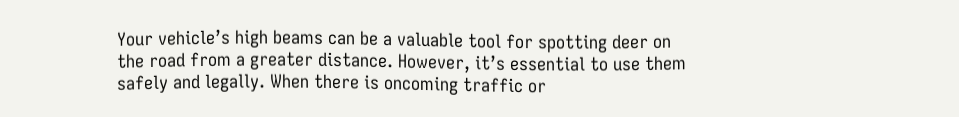Your vehicle’s high beams can be a valuable tool for spotting deer on the road from a greater distance. However, it’s essential to use them safely and legally. When there is oncoming traffic or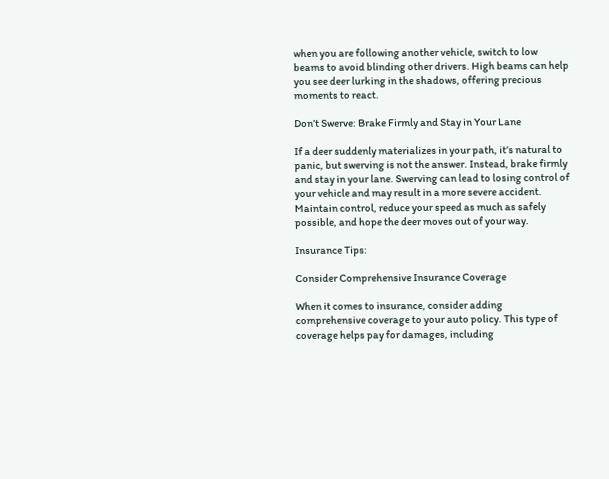when you are following another vehicle, switch to low beams to avoid blinding other drivers. High beams can help you see deer lurking in the shadows, offering precious moments to react.

Don’t Swerve: Brake Firmly and Stay in Your Lane

If a deer suddenly materializes in your path, it’s natural to panic, but swerving is not the answer. Instead, brake firmly and stay in your lane. Swerving can lead to losing control of your vehicle and may result in a more severe accident. Maintain control, reduce your speed as much as safely possible, and hope the deer moves out of your way.

Insurance Tips:

Consider Comprehensive Insurance Coverage

When it comes to insurance, consider adding comprehensive coverage to your auto policy. This type of coverage helps pay for damages, including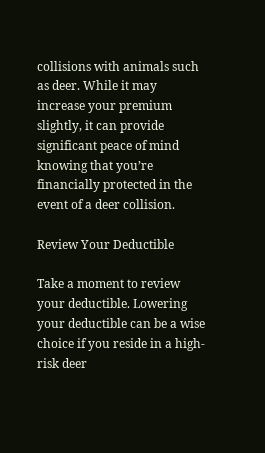collisions with animals such as deer. While it may increase your premium slightly, it can provide significant peace of mind knowing that you’re financially protected in the event of a deer collision.

Review Your Deductible

Take a moment to review your deductible. Lowering your deductible can be a wise choice if you reside in a high-risk deer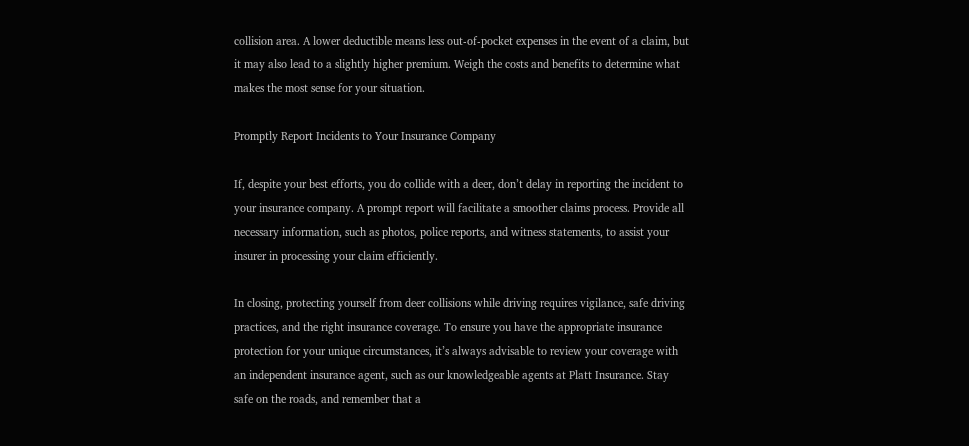collision area. A lower deductible means less out-of-pocket expenses in the event of a claim, but it may also lead to a slightly higher premium. Weigh the costs and benefits to determine what makes the most sense for your situation.

Promptly Report Incidents to Your Insurance Company

If, despite your best efforts, you do collide with a deer, don’t delay in reporting the incident to your insurance company. A prompt report will facilitate a smoother claims process. Provide all necessary information, such as photos, police reports, and witness statements, to assist your insurer in processing your claim efficiently.

In closing, protecting yourself from deer collisions while driving requires vigilance, safe driving practices, and the right insurance coverage. To ensure you have the appropriate insurance protection for your unique circumstances, it’s always advisable to review your coverage with an independent insurance agent, such as our knowledgeable agents at Platt Insurance. Stay safe on the roads, and remember that a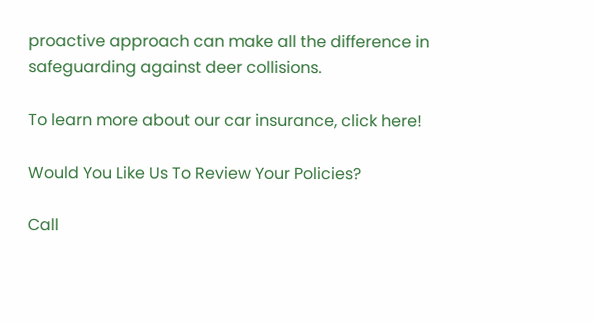proactive approach can make all the difference in safeguarding against deer collisions.

To learn more about our car insurance, click here!

Would You Like Us To Review Your Policies?

Call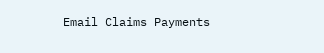Email Claims Payments